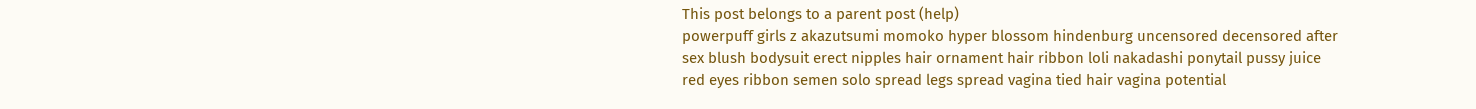This post belongs to a parent post (help)
powerpuff girls z akazutsumi momoko hyper blossom hindenburg uncensored decensored after sex blush bodysuit erect nipples hair ornament hair ribbon loli nakadashi ponytail pussy juice red eyes ribbon semen solo spread legs spread vagina tied hair vagina potential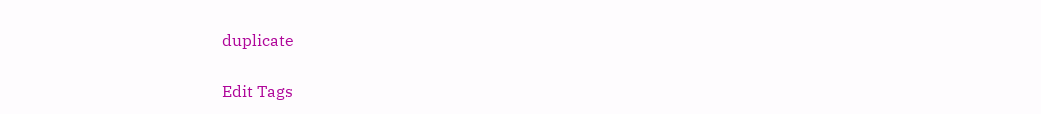duplicate

Edit Tags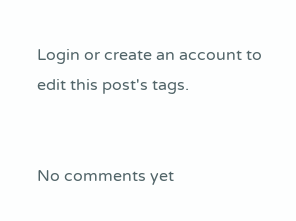Login or create an account to edit this post's tags.


No comments yet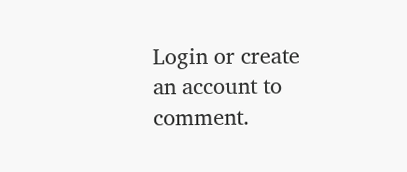Login or create an account to comment.